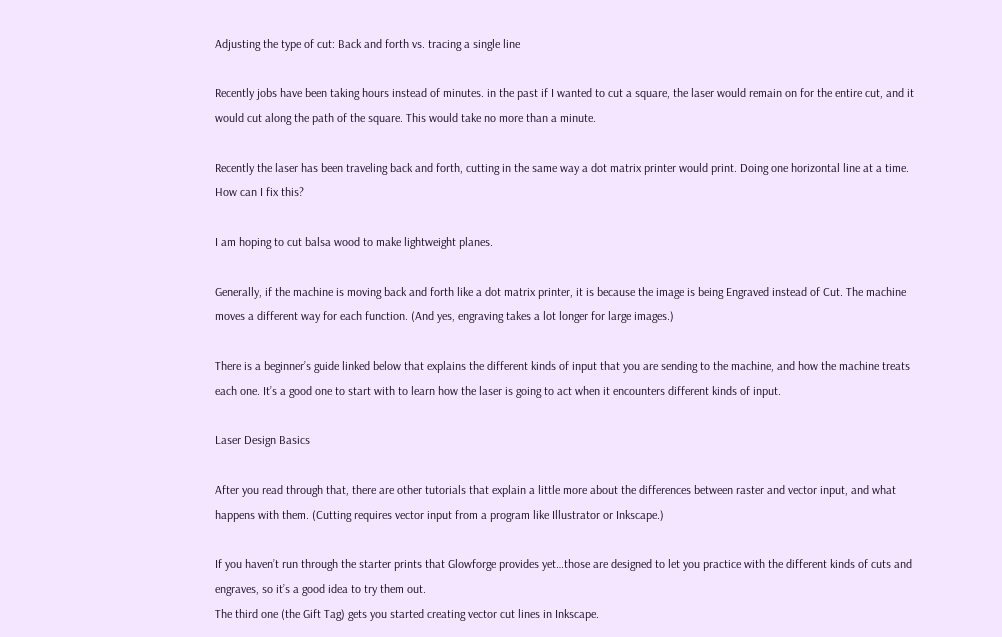Adjusting the type of cut: Back and forth vs. tracing a single line

Recently jobs have been taking hours instead of minutes. in the past if I wanted to cut a square, the laser would remain on for the entire cut, and it would cut along the path of the square. This would take no more than a minute.

Recently the laser has been traveling back and forth, cutting in the same way a dot matrix printer would print. Doing one horizontal line at a time. How can I fix this?

I am hoping to cut balsa wood to make lightweight planes.

Generally, if the machine is moving back and forth like a dot matrix printer, it is because the image is being Engraved instead of Cut. The machine moves a different way for each function. (And yes, engraving takes a lot longer for large images.)

There is a beginner’s guide linked below that explains the different kinds of input that you are sending to the machine, and how the machine treats each one. It’s a good one to start with to learn how the laser is going to act when it encounters different kinds of input.

Laser Design Basics

After you read through that, there are other tutorials that explain a little more about the differences between raster and vector input, and what happens with them. (Cutting requires vector input from a program like Illustrator or Inkscape.)

If you haven’t run through the starter prints that Glowforge provides yet…those are designed to let you practice with the different kinds of cuts and engraves, so it’s a good idea to try them out.
The third one (the Gift Tag) gets you started creating vector cut lines in Inkscape.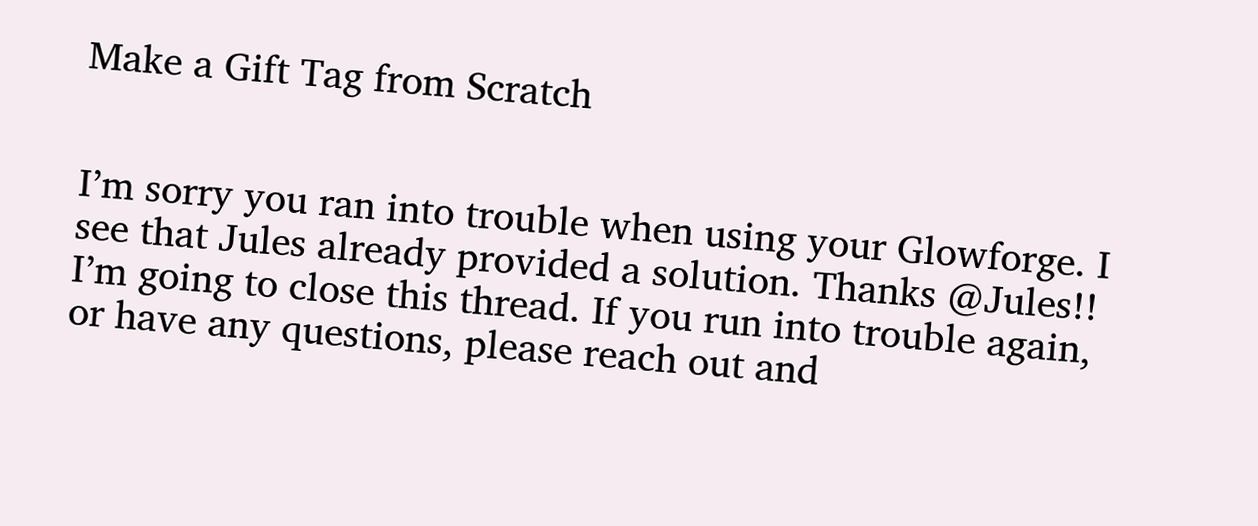Make a Gift Tag from Scratch


I’m sorry you ran into trouble when using your Glowforge. I see that Jules already provided a solution. Thanks @Jules!! I’m going to close this thread. If you run into trouble again, or have any questions, please reach out and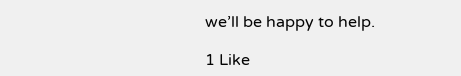we’ll be happy to help.

1 Like